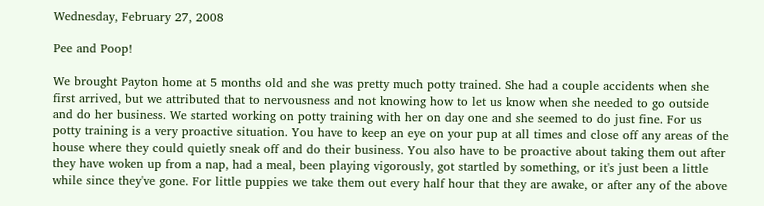Wednesday, February 27, 2008

Pee and Poop!

We brought Payton home at 5 months old and she was pretty much potty trained. She had a couple accidents when she first arrived, but we attributed that to nervousness and not knowing how to let us know when she needed to go outside and do her business. We started working on potty training with her on day one and she seemed to do just fine. For us potty training is a very proactive situation. You have to keep an eye on your pup at all times and close off any areas of the house where they could quietly sneak off and do their business. You also have to be proactive about taking them out after they have woken up from a nap, had a meal, been playing vigorously, got startled by something, or it's just been a little while since they've gone. For little puppies we take them out every half hour that they are awake, or after any of the above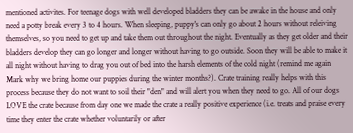mentioned activites. For teenage dogs with well developed bladders they can be awake in the house and only need a potty break every 3 to 4 hours. When sleeping, puppy's can only go about 2 hours without releiving themselves, so you need to get up and take them out throughout the night. Eventually as they get older and their bladders develop they can go longer and longer without having to go outside. Soon they will be able to make it all night without having to drag you out of bed into the harsh elements of the cold night (remind me again Mark why we bring home our puppies during the winter months?). Crate training really helps with this process because they do not want to soil their "den" and will alert you when they need to go. All of our dogs LOVE the crate because from day one we made the crate a really positive experience (i.e. treats and praise every time they enter the crate whether voluntarily or after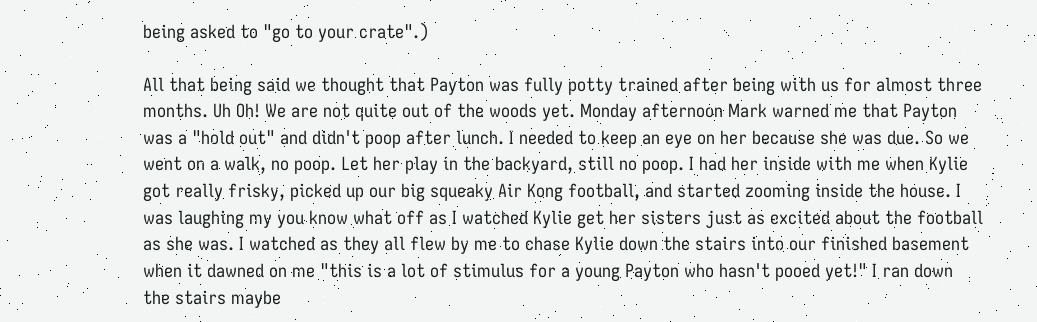being asked to "go to your crate".)

All that being said we thought that Payton was fully potty trained after being with us for almost three months. Uh Oh! We are not quite out of the woods yet. Monday afternoon Mark warned me that Payton was a "hold out" and didn't poop after lunch. I needed to keep an eye on her because she was due. So we went on a walk, no poop. Let her play in the backyard, still no poop. I had her inside with me when Kylie got really frisky, picked up our big squeaky Air Kong football, and started zooming inside the house. I was laughing my you know what off as I watched Kylie get her sisters just as excited about the football as she was. I watched as they all flew by me to chase Kylie down the stairs into our finished basement when it dawned on me "this is a lot of stimulus for a young Payton who hasn't pooed yet!" I ran down the stairs maybe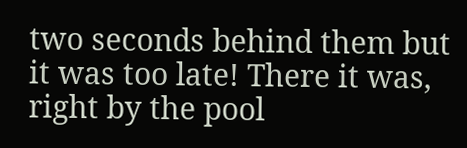two seconds behind them but it was too late! There it was, right by the pool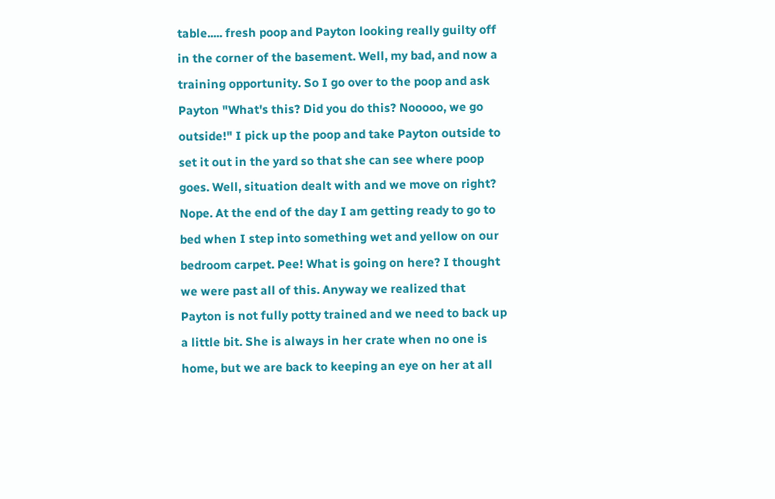table..... fresh poop and Payton looking really guilty off in the corner of the basement. Well, my bad, and now a training opportunity. So I go over to the poop and ask Payton "What's this? Did you do this? Nooooo, we go outside!" I pick up the poop and take Payton outside to set it out in the yard so that she can see where poop goes. Well, situation dealt with and we move on right? Nope. At the end of the day I am getting ready to go to bed when I step into something wet and yellow on our bedroom carpet. Pee! What is going on here? I thought we were past all of this. Anyway we realized that Payton is not fully potty trained and we need to back up a little bit. She is always in her crate when no one is home, but we are back to keeping an eye on her at all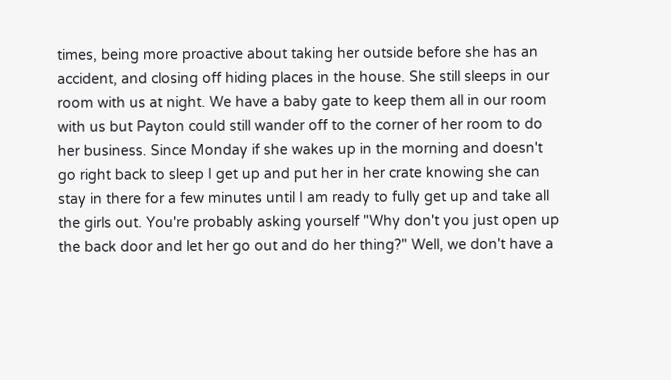times, being more proactive about taking her outside before she has an accident, and closing off hiding places in the house. She still sleeps in our room with us at night. We have a baby gate to keep them all in our room with us but Payton could still wander off to the corner of her room to do her business. Since Monday if she wakes up in the morning and doesn't go right back to sleep I get up and put her in her crate knowing she can stay in there for a few minutes until I am ready to fully get up and take all the girls out. You're probably asking yourself "Why don't you just open up the back door and let her go out and do her thing?" Well, we don't have a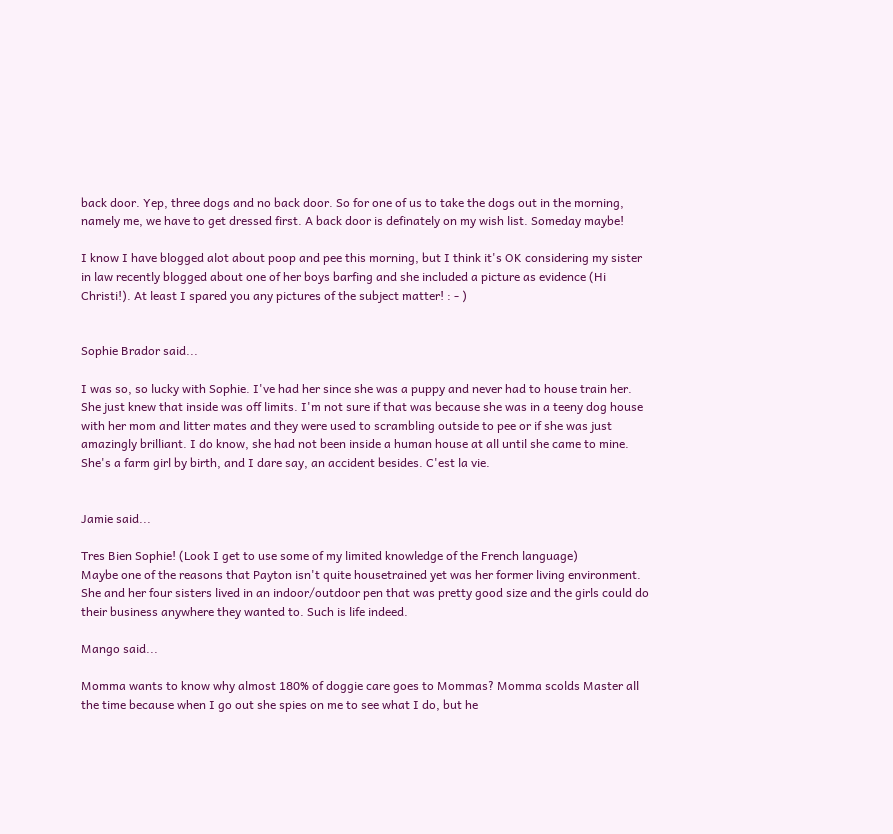back door. Yep, three dogs and no back door. So for one of us to take the dogs out in the morning, namely me, we have to get dressed first. A back door is definately on my wish list. Someday maybe!

I know I have blogged alot about poop and pee this morning, but I think it's OK considering my sister in law recently blogged about one of her boys barfing and she included a picture as evidence (Hi Christi!). At least I spared you any pictures of the subject matter! : - )


Sophie Brador said...

I was so, so lucky with Sophie. I've had her since she was a puppy and never had to house train her. She just knew that inside was off limits. I'm not sure if that was because she was in a teeny dog house with her mom and litter mates and they were used to scrambling outside to pee or if she was just amazingly brilliant. I do know, she had not been inside a human house at all until she came to mine. She's a farm girl by birth, and I dare say, an accident besides. C'est la vie.


Jamie said...

Tres Bien Sophie! (Look I get to use some of my limited knowledge of the French language)
Maybe one of the reasons that Payton isn't quite housetrained yet was her former living environment. She and her four sisters lived in an indoor/outdoor pen that was pretty good size and the girls could do their business anywhere they wanted to. Such is life indeed.

Mango said...

Momma wants to know why almost 180% of doggie care goes to Mommas? Momma scolds Master all the time because when I go out she spies on me to see what I do, but he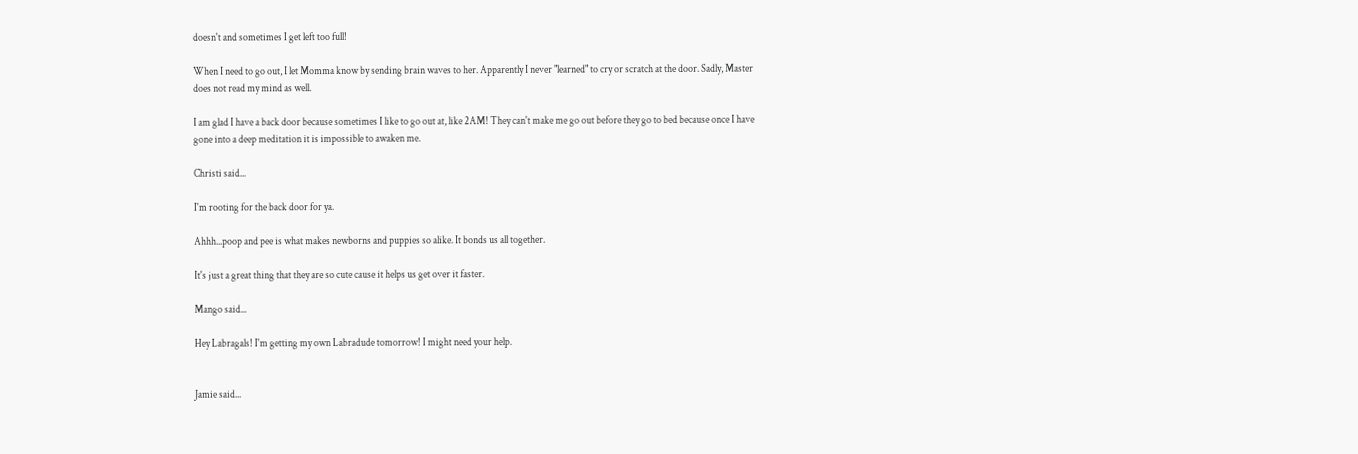doesn't and sometimes I get left too full!

When I need to go out, I let Momma know by sending brain waves to her. Apparently I never "learned" to cry or scratch at the door. Sadly, Master does not read my mind as well.

I am glad I have a back door because sometimes I like to go out at, like 2AM! They can't make me go out before they go to bed because once I have gone into a deep meditation it is impossible to awaken me.

Christi said...

I'm rooting for the back door for ya.

Ahhh...poop and pee is what makes newborns and puppies so alike. It bonds us all together.

It's just a great thing that they are so cute cause it helps us get over it faster.

Mango said...

Hey Labragals! I'm getting my own Labradude tomorrow! I might need your help.


Jamie said...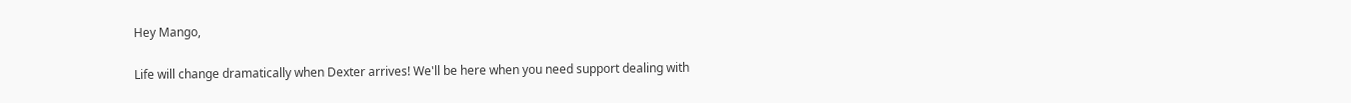Hey Mango,

Life will change dramatically when Dexter arrives! We'll be here when you need support dealing with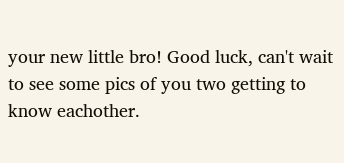your new little bro! Good luck, can't wait to see some pics of you two getting to know eachother.